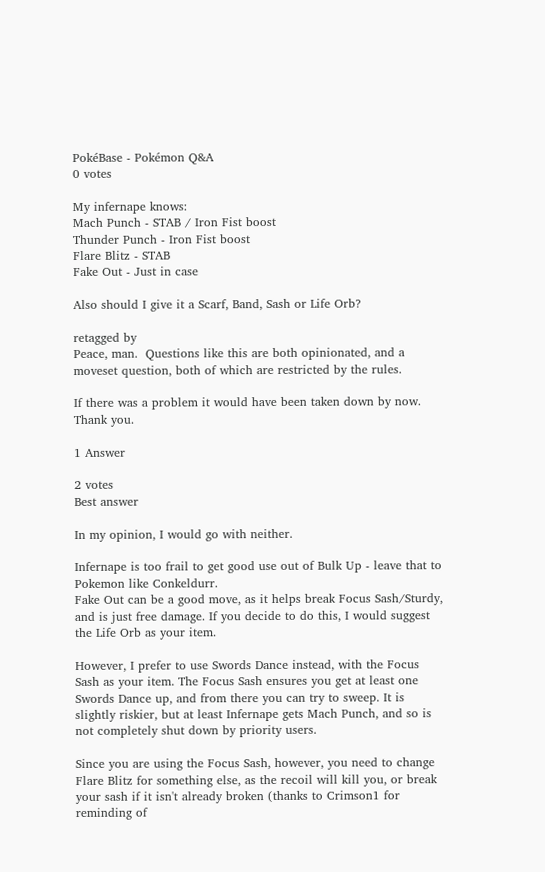PokéBase - Pokémon Q&A
0 votes

My infernape knows:
Mach Punch - STAB / Iron Fist boost
Thunder Punch - Iron Fist boost
Flare Blitz - STAB
Fake Out - Just in case

Also should I give it a Scarf, Band, Sash or Life Orb?

retagged by
Peace, man.  Questions like this are both opinionated, and a moveset question, both of which are restricted by the rules.

If there was a problem it would have been taken down by now. Thank you.

1 Answer

2 votes
Best answer

In my opinion, I would go with neither.

Infernape is too frail to get good use out of Bulk Up - leave that to Pokemon like Conkeldurr.
Fake Out can be a good move, as it helps break Focus Sash/Sturdy, and is just free damage. If you decide to do this, I would suggest the Life Orb as your item.

However, I prefer to use Swords Dance instead, with the Focus Sash as your item. The Focus Sash ensures you get at least one Swords Dance up, and from there you can try to sweep. It is slightly riskier, but at least Infernape gets Mach Punch, and so is not completely shut down by priority users.

Since you are using the Focus Sash, however, you need to change Flare Blitz for something else, as the recoil will kill you, or break your sash if it isn't already broken (thanks to Crimson1 for reminding of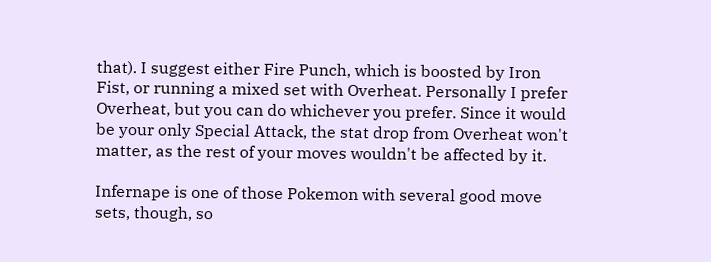that). I suggest either Fire Punch, which is boosted by Iron Fist, or running a mixed set with Overheat. Personally I prefer Overheat, but you can do whichever you prefer. Since it would be your only Special Attack, the stat drop from Overheat won't matter, as the rest of your moves wouldn't be affected by it.

Infernape is one of those Pokemon with several good move sets, though, so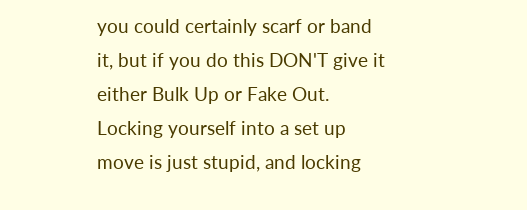you could certainly scarf or band it, but if you do this DON'T give it either Bulk Up or Fake Out. Locking yourself into a set up move is just stupid, and locking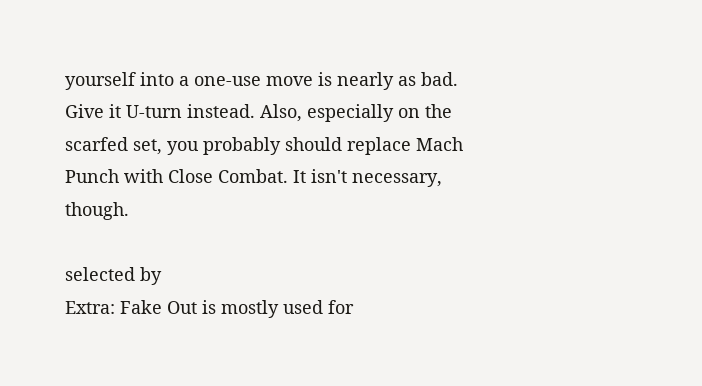yourself into a one-use move is nearly as bad. Give it U-turn instead. Also, especially on the scarfed set, you probably should replace Mach Punch with Close Combat. It isn't necessary, though.

selected by
Extra: Fake Out is mostly used for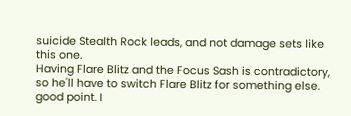suicide Stealth Rock leads, and not damage sets like this one.
Having Flare Blitz and the Focus Sash is contradictory, so he'll have to switch Flare Blitz for something else.
good point. I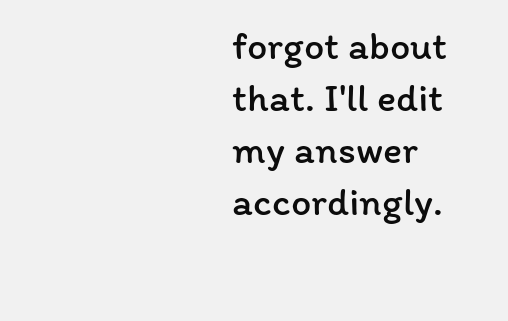forgot about that. I'll edit my answer accordingly.